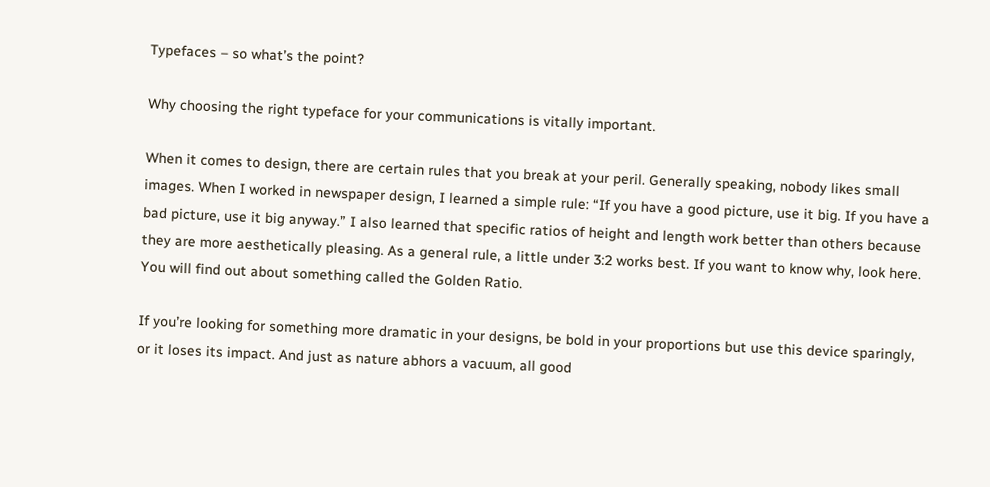Typefaces – so what’s the point?

Why choosing the right typeface for your communications is vitally important.

When it comes to design, there are certain rules that you break at your peril. Generally speaking, nobody likes small images. When I worked in newspaper design, I learned a simple rule: “If you have a good picture, use it big. If you have a bad picture, use it big anyway.” I also learned that specific ratios of height and length work better than others because they are more aesthetically pleasing. As a general rule, a little under 3:2 works best. If you want to know why, look here. You will find out about something called the Golden Ratio.

If you’re looking for something more dramatic in your designs, be bold in your proportions but use this device sparingly, or it loses its impact. And just as nature abhors a vacuum, all good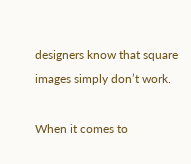designers know that square images simply don’t work.

When it comes to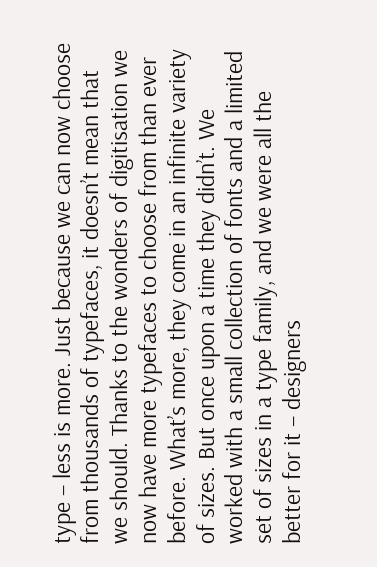type – less is more. Just because we can now choose from thousands of typefaces, it doesn’t mean that we should. Thanks to the wonders of digitisation we now have more typefaces to choose from than ever before. What’s more, they come in an infinite variety of sizes. But once upon a time they didn’t. We worked with a small collection of fonts and a limited set of sizes in a type family, and we were all the better for it – designers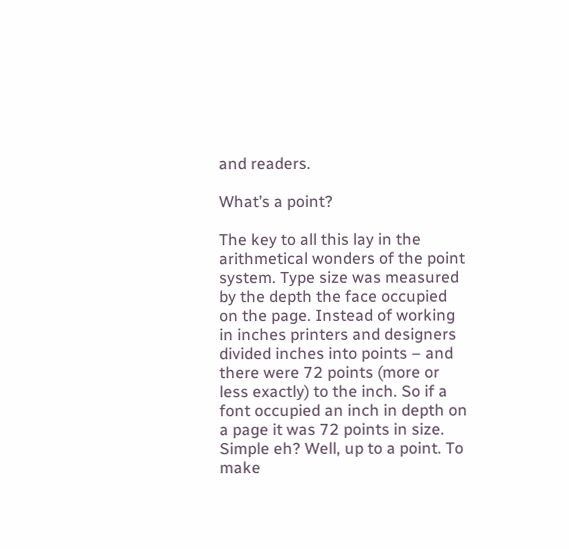and readers.

What’s a point?

The key to all this lay in the arithmetical wonders of the point system. Type size was measured by the depth the face occupied on the page. Instead of working in inches printers and designers divided inches into points – and there were 72 points (more or less exactly) to the inch. So if a font occupied an inch in depth on a page it was 72 points in size. Simple eh? Well, up to a point. To make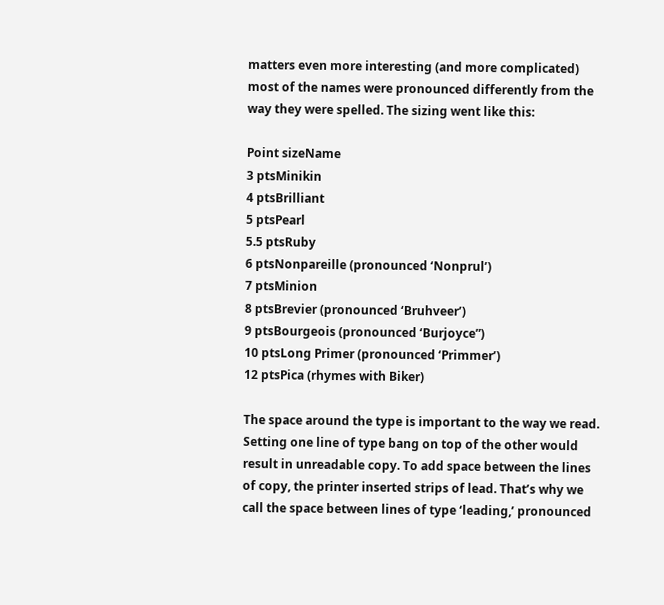matters even more interesting (and more complicated) most of the names were pronounced differently from the way they were spelled. The sizing went like this:

Point sizeName
3 ptsMinikin
4 ptsBrilliant
5 ptsPearl
5.5 ptsRuby
6 ptsNonpareille (pronounced ‘Nonprul’)
7 ptsMinion
8 ptsBrevier (pronounced ‘Bruhveer’)
9 ptsBourgeois (pronounced ‘Burjoyce”)
10 ptsLong Primer (pronounced ‘Primmer’)
12 ptsPica (rhymes with Biker)

The space around the type is important to the way we read. Setting one line of type bang on top of the other would result in unreadable copy. To add space between the lines of copy, the printer inserted strips of lead. That’s why we call the space between lines of type ‘leading,’ pronounced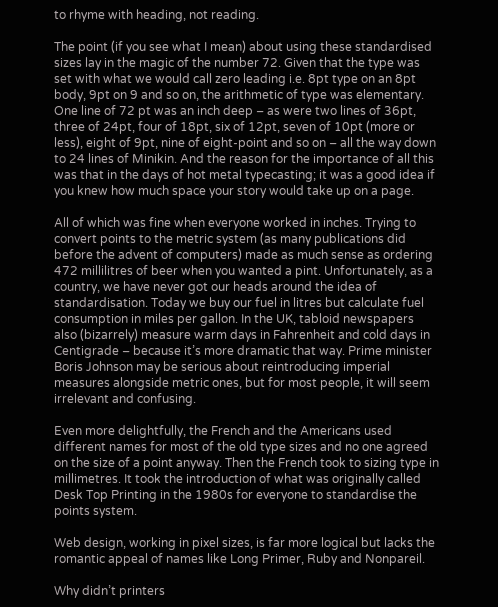to rhyme with heading, not reading.

The point (if you see what I mean) about using these standardised sizes lay in the magic of the number 72. Given that the type was set with what we would call zero leading i.e. 8pt type on an 8pt body, 9pt on 9 and so on, the arithmetic of type was elementary. One line of 72 pt was an inch deep – as were two lines of 36pt, three of 24pt, four of 18pt, six of 12pt, seven of 10pt (more or less), eight of 9pt, nine of eight-point and so on – all the way down to 24 lines of Minikin. And the reason for the importance of all this was that in the days of hot metal typecasting; it was a good idea if you knew how much space your story would take up on a page.

All of which was fine when everyone worked in inches. Trying to convert points to the metric system (as many publications did before the advent of computers) made as much sense as ordering 472 millilitres of beer when you wanted a pint. Unfortunately, as a country, we have never got our heads around the idea of standardisation. Today we buy our fuel in litres but calculate fuel consumption in miles per gallon. In the UK, tabloid newspapers also (bizarrely) measure warm days in Fahrenheit and cold days in Centigrade – because it’s more dramatic that way. Prime minister Boris Johnson may be serious about reintroducing imperial measures alongside metric ones, but for most people, it will seem irrelevant and confusing.

Even more delightfully, the French and the Americans used different names for most of the old type sizes and no one agreed on the size of a point anyway. Then the French took to sizing type in millimetres. It took the introduction of what was originally called Desk Top Printing in the 1980s for everyone to standardise the points system.

Web design, working in pixel sizes, is far more logical but lacks the romantic appeal of names like Long Primer, Ruby and Nonpareil.

Why didn’t printers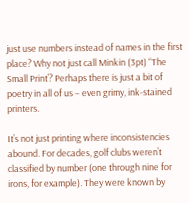just use numbers instead of names in the first place? Why not just call Minkin (3pt) “The Small Print’? Perhaps there is just a bit of poetry in all of us – even grimy, ink-stained printers.

It’s not just printing where inconsistencies abound. For decades, golf clubs weren’t classified by number (one through nine for irons, for example). They were known by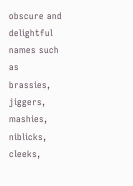obscure and delightful names such as brassies, jiggers, mashies, niblicks, cleeks,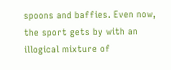spoons and baffies. Even now, the sport gets by with an illogical mixture of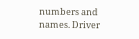numbers and names. Driver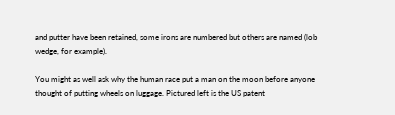and putter have been retained, some irons are numbered but others are named (lob wedge, for example).

You might as well ask why the human race put a man on the moon before anyone thought of putting wheels on luggage. Pictured left is the US patent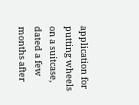application for putting wheels on a suitcase, dated a few months after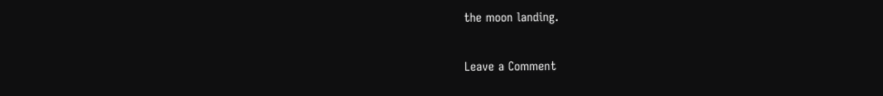the moon landing.

Leave a Comment